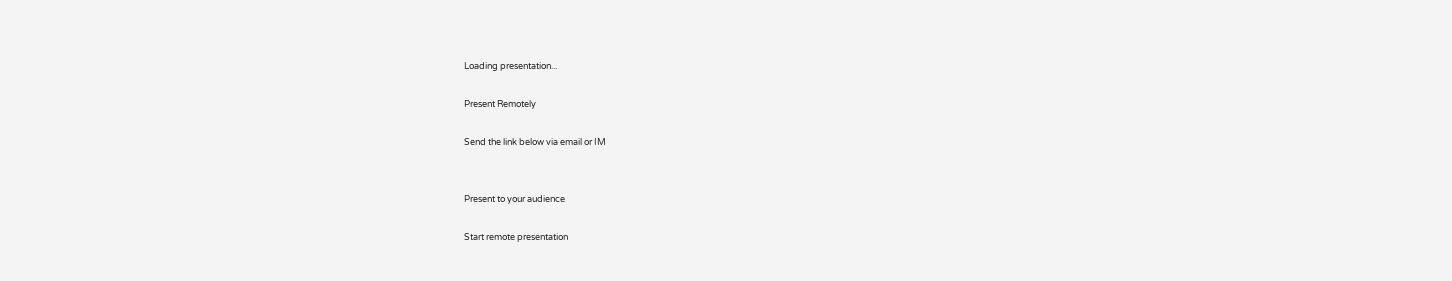Loading presentation...

Present Remotely

Send the link below via email or IM


Present to your audience

Start remote presentation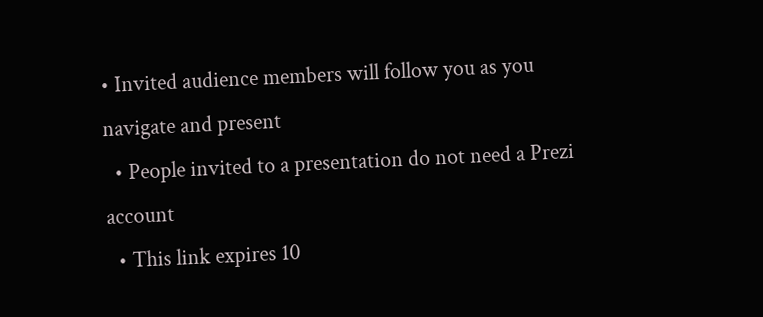• Invited audience members will follow you as you navigate and present
  • People invited to a presentation do not need a Prezi account
  • This link expires 10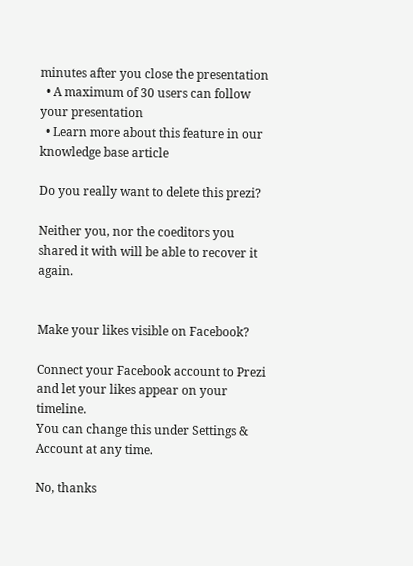minutes after you close the presentation
  • A maximum of 30 users can follow your presentation
  • Learn more about this feature in our knowledge base article

Do you really want to delete this prezi?

Neither you, nor the coeditors you shared it with will be able to recover it again.


Make your likes visible on Facebook?

Connect your Facebook account to Prezi and let your likes appear on your timeline.
You can change this under Settings & Account at any time.

No, thanks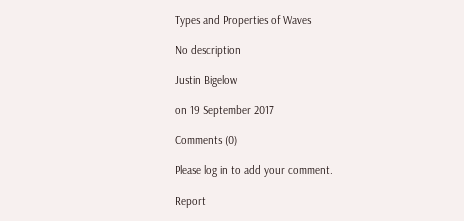Types and Properties of Waves

No description

Justin Bigelow

on 19 September 2017

Comments (0)

Please log in to add your comment.

Report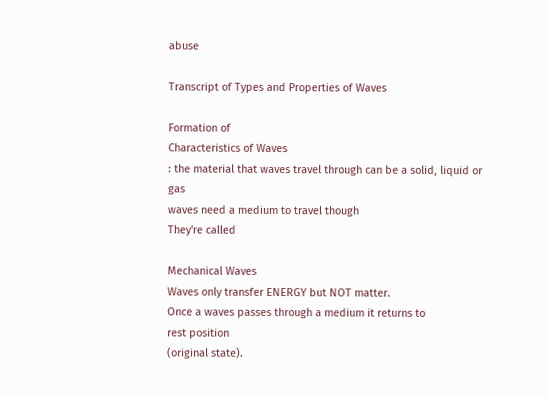abuse

Transcript of Types and Properties of Waves

Formation of
Characteristics of Waves
: the material that waves travel through can be a solid, liquid or gas
waves need a medium to travel though
They're called

Mechanical Waves
Waves only transfer ENERGY but NOT matter.
Once a waves passes through a medium it returns to
rest position
(original state).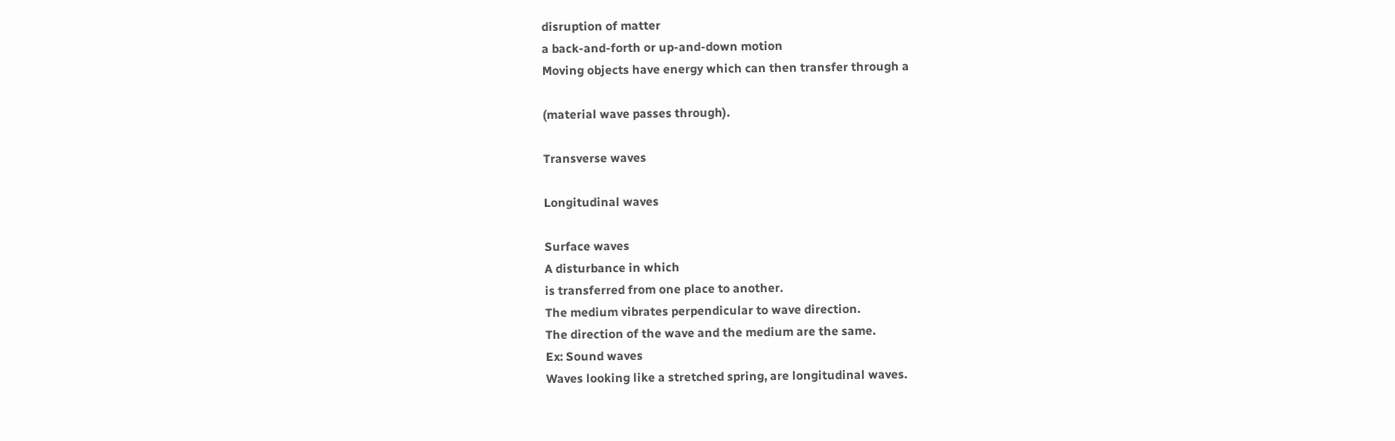disruption of matter
a back-and-forth or up-and-down motion
Moving objects have energy which can then transfer through a

(material wave passes through).

Transverse waves

Longitudinal waves

Surface waves
A disturbance in which
is transferred from one place to another.
The medium vibrates perpendicular to wave direction.
The direction of the wave and the medium are the same.
Ex: Sound waves
Waves looking like a stretched spring, are longitudinal waves.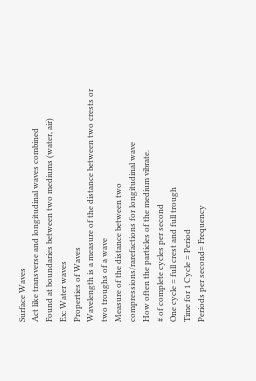Surface Waves
Act like transverse and longitudinal waves combined
Found at boundaries between two mediums (water, air)
Ex: Water waves
Properties of Waves
Wavelength is a measure of the distance between two crests or two troughs of a wave
Measure of the distance between two compressions/rarefactions for longitudinal wave
How often the particles of the medium vibrate.
# of complete cycles per second
One cycle = full crest and full trough
Time for 1 Cycle = Period
Periods per second= Frequency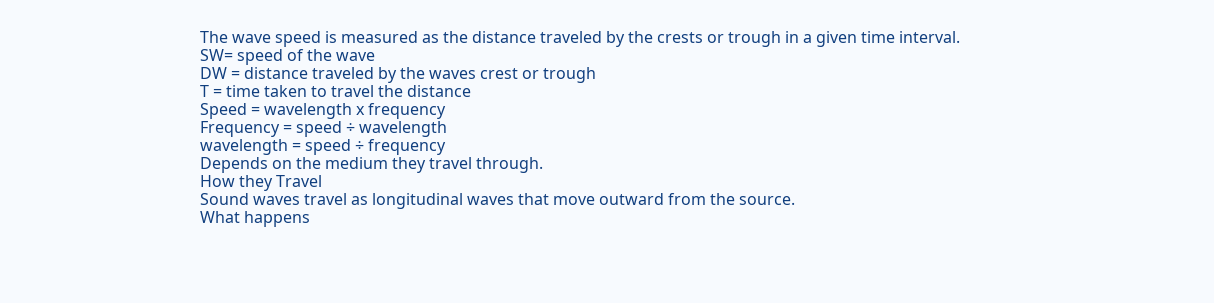The wave speed is measured as the distance traveled by the crests or trough in a given time interval.
SW= speed of the wave
DW = distance traveled by the waves crest or trough
T = time taken to travel the distance
Speed = wavelength x frequency
Frequency = speed ÷ wavelength
wavelength = speed ÷ frequency
Depends on the medium they travel through.
How they Travel
Sound waves travel as longitudinal waves that move outward from the source.
What happens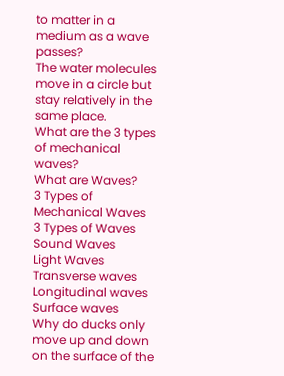to matter in a medium as a wave passes?
The water molecules move in a circle but stay relatively in the same place.
What are the 3 types of mechanical waves?
What are Waves?
3 Types of Mechanical Waves
3 Types of Waves
Sound Waves
Light Waves
Transverse waves
Longitudinal waves
Surface waves
Why do ducks only move up and down on the surface of the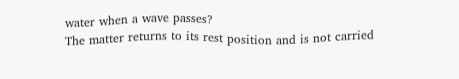water when a wave passes?
The matter returns to its rest position and is not carried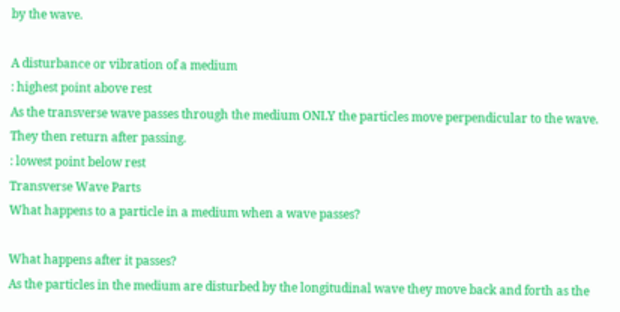by the wave.

A disturbance or vibration of a medium
: highest point above rest
As the transverse wave passes through the medium ONLY the particles move perpendicular to the wave. They then return after passing.
: lowest point below rest
Transverse Wave Parts
What happens to a particle in a medium when a wave passes?

What happens after it passes?
As the particles in the medium are disturbed by the longitudinal wave they move back and forth as the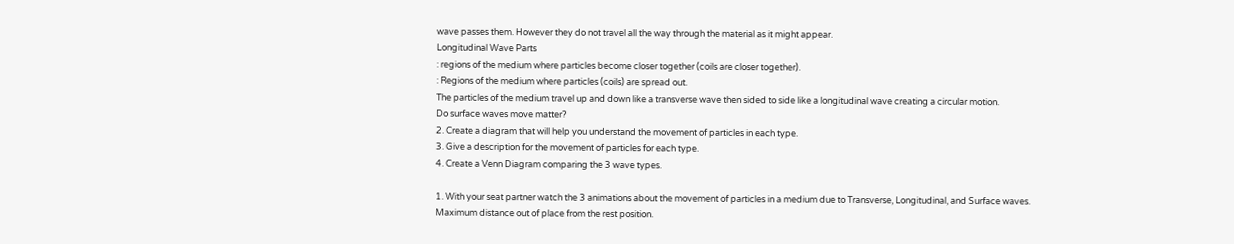wave passes them. However they do not travel all the way through the material as it might appear.
Longitudinal Wave Parts
: regions of the medium where particles become closer together (coils are closer together).
: Regions of the medium where particles (coils) are spread out.
The particles of the medium travel up and down like a transverse wave then sided to side like a longitudinal wave creating a circular motion.
Do surface waves move matter?
2. Create a diagram that will help you understand the movement of particles in each type.
3. Give a description for the movement of particles for each type.
4. Create a Venn Diagram comparing the 3 wave types.

1. With your seat partner watch the 3 animations about the movement of particles in a medium due to Transverse, Longitudinal, and Surface waves.
Maximum distance out of place from the rest position.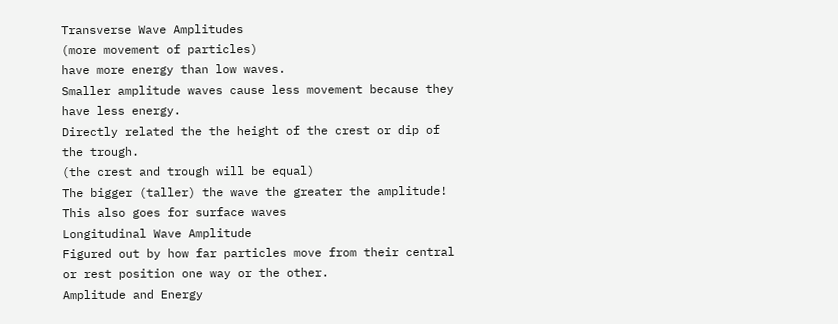Transverse Wave Amplitudes
(more movement of particles)
have more energy than low waves.
Smaller amplitude waves cause less movement because they have less energy.
Directly related the the height of the crest or dip of the trough.
(the crest and trough will be equal)
The bigger (taller) the wave the greater the amplitude!
This also goes for surface waves
Longitudinal Wave Amplitude
Figured out by how far particles move from their central or rest position one way or the other.
Amplitude and Energy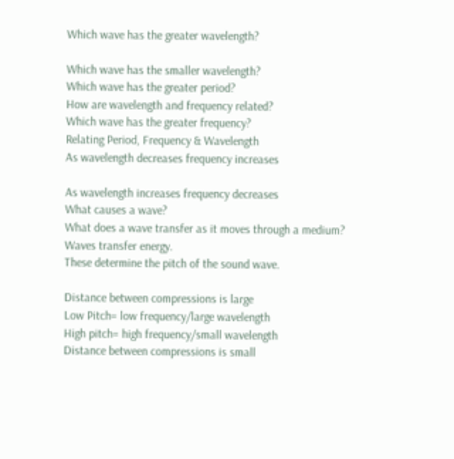Which wave has the greater wavelength?

Which wave has the smaller wavelength?
Which wave has the greater period?
How are wavelength and frequency related?
Which wave has the greater frequency?
Relating Period, Frequency & Wavelength
As wavelength decreases frequency increases

As wavelength increases frequency decreases
What causes a wave?
What does a wave transfer as it moves through a medium?
Waves transfer energy.
These determine the pitch of the sound wave.

Distance between compressions is large
Low Pitch= low frequency/large wavelength
High pitch= high frequency/small wavelength
Distance between compressions is small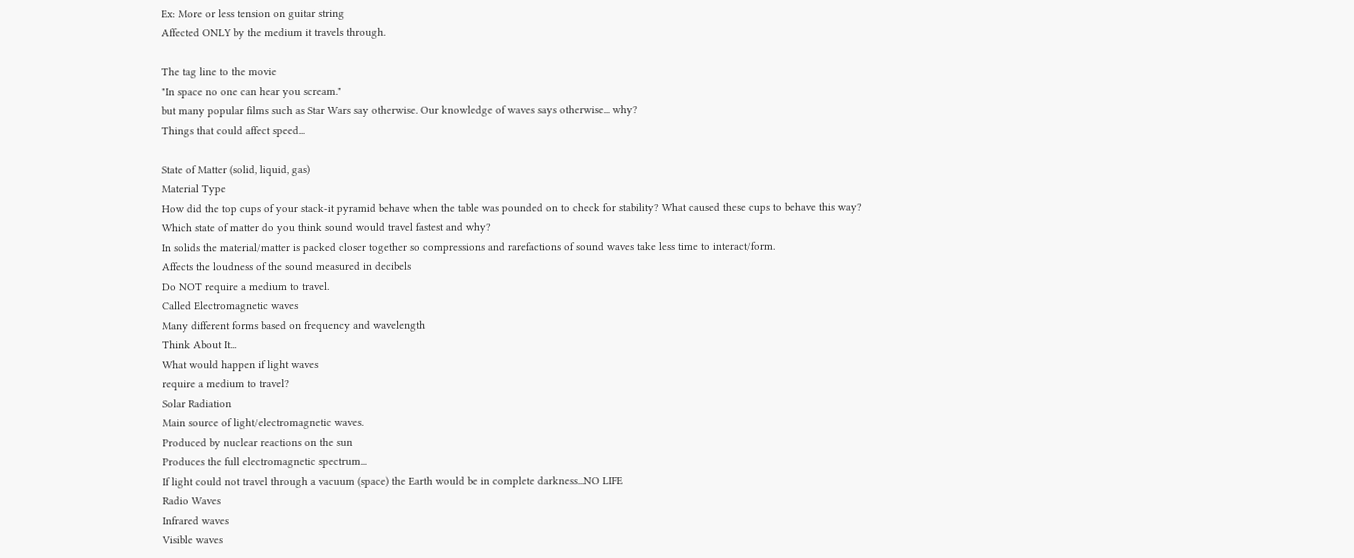Ex: More or less tension on guitar string
Affected ONLY by the medium it travels through.

The tag line to the movie
"In space no one can hear you scream."
but many popular films such as Star Wars say otherwise. Our knowledge of waves says otherwise... why?
Things that could affect speed...

State of Matter (solid, liquid, gas)
Material Type
How did the top cups of your stack-it pyramid behave when the table was pounded on to check for stability? What caused these cups to behave this way?
Which state of matter do you think sound would travel fastest and why?
In solids the material/matter is packed closer together so compressions and rarefactions of sound waves take less time to interact/form.
Affects the loudness of the sound measured in decibels
Do NOT require a medium to travel.
Called Electromagnetic waves
Many different forms based on frequency and wavelength
Think About It...
What would happen if light waves
require a medium to travel?
Solar Radiation
Main source of light/electromagnetic waves.
Produced by nuclear reactions on the sun
Produces the full electromagnetic spectrum...
If light could not travel through a vacuum (space) the Earth would be in complete darkness...NO LIFE
Radio Waves
Infrared waves
Visible waves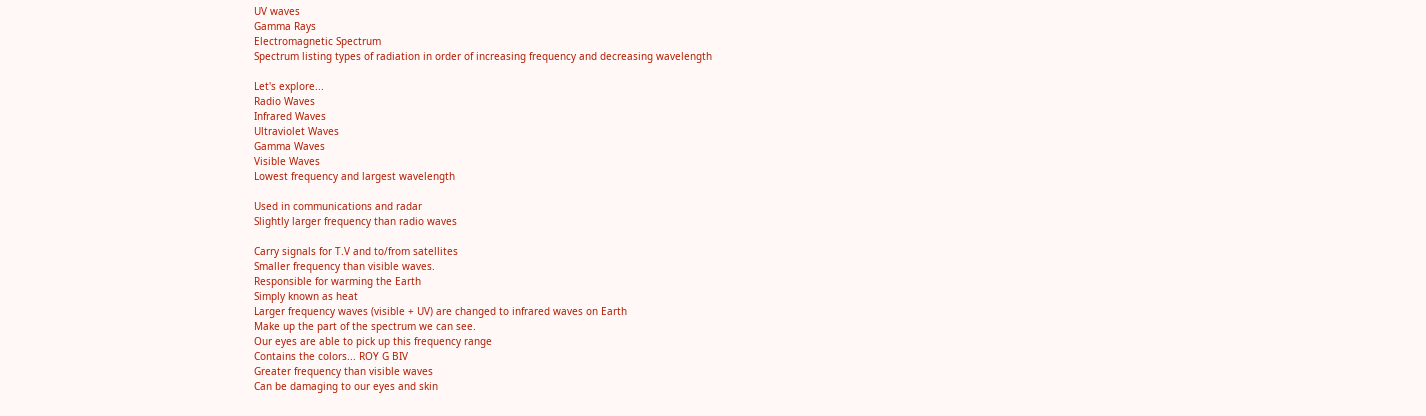UV waves
Gamma Rays
Electromagnetic Spectrum
Spectrum listing types of radiation in order of increasing frequency and decreasing wavelength

Let's explore...
Radio Waves
Infrared Waves
Ultraviolet Waves
Gamma Waves
Visible Waves
Lowest frequency and largest wavelength

Used in communications and radar
Slightly larger frequency than radio waves

Carry signals for T.V and to/from satellites
Smaller frequency than visible waves.
Responsible for warming the Earth
Simply known as heat
Larger frequency waves (visible + UV) are changed to infrared waves on Earth
Make up the part of the spectrum we can see.
Our eyes are able to pick up this frequency range
Contains the colors... ROY G BIV
Greater frequency than visible waves
Can be damaging to our eyes and skin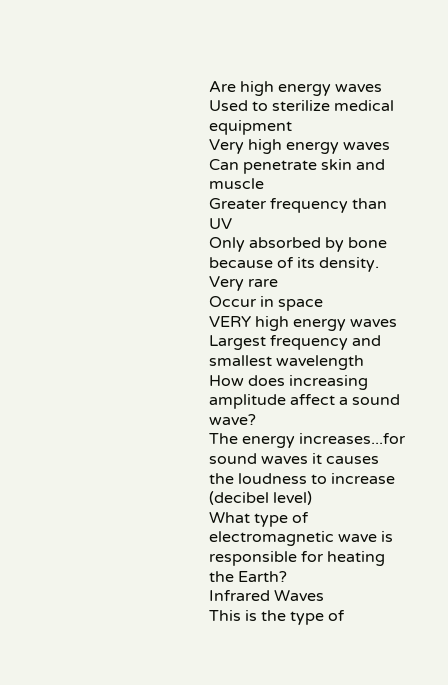Are high energy waves
Used to sterilize medical equipment
Very high energy waves
Can penetrate skin and muscle
Greater frequency than UV
Only absorbed by bone because of its density.
Very rare
Occur in space
VERY high energy waves
Largest frequency and smallest wavelength
How does increasing amplitude affect a sound wave?
The energy increases...for sound waves it causes the loudness to increase (decibel level)
What type of electromagnetic wave is responsible for heating the Earth?
Infrared Waves
This is the type of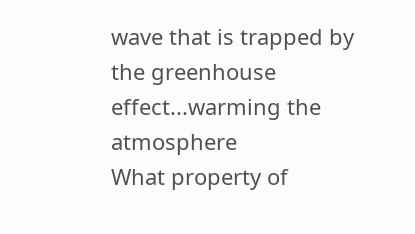wave that is trapped by the greenhouse effect...warming the atmosphere
What property of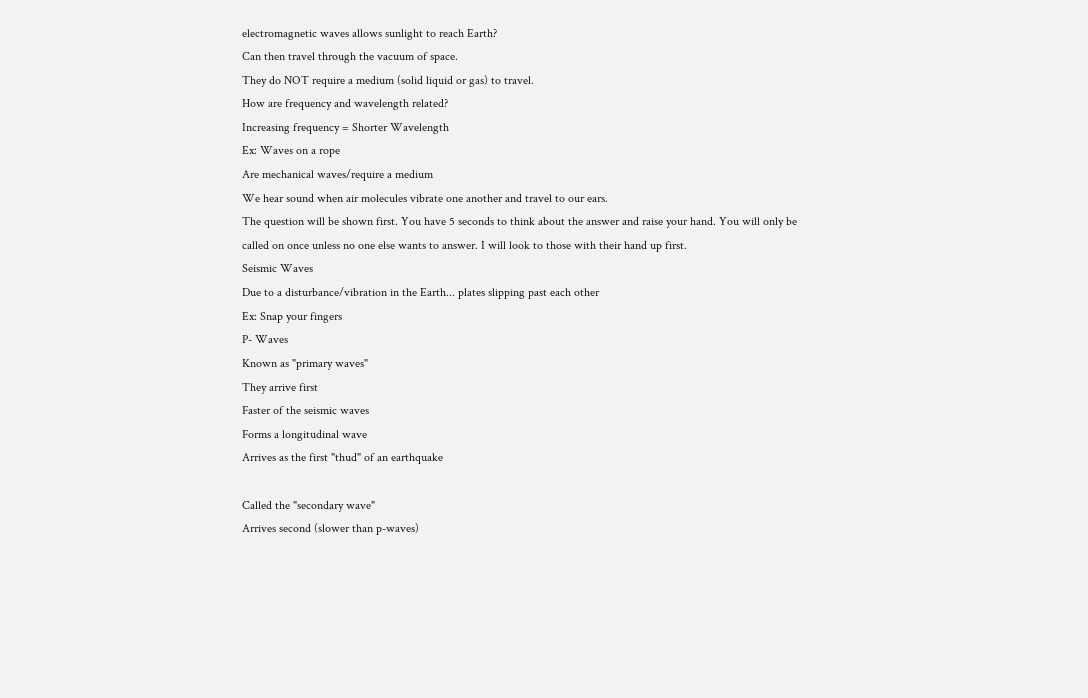electromagnetic waves allows sunlight to reach Earth?
Can then travel through the vacuum of space.
They do NOT require a medium (solid liquid or gas) to travel.
How are frequency and wavelength related?
Increasing frequency = Shorter Wavelength
Ex: Waves on a rope
Are mechanical waves/require a medium
We hear sound when air molecules vibrate one another and travel to our ears.
The question will be shown first. You have 5 seconds to think about the answer and raise your hand. You will only be called on once unless no one else wants to answer. I will look to those with their hand up first.
Seismic Waves
Due to a disturbance/vibration in the Earth... plates slipping past each other
Ex: Snap your fingers
P- Waves
Known as "primary waves"
They arrive first
Faster of the seismic waves
Forms a longitudinal wave
Arrives as the first "thud" of an earthquake

Called the "secondary wave"
Arrives second (slower than p-waves)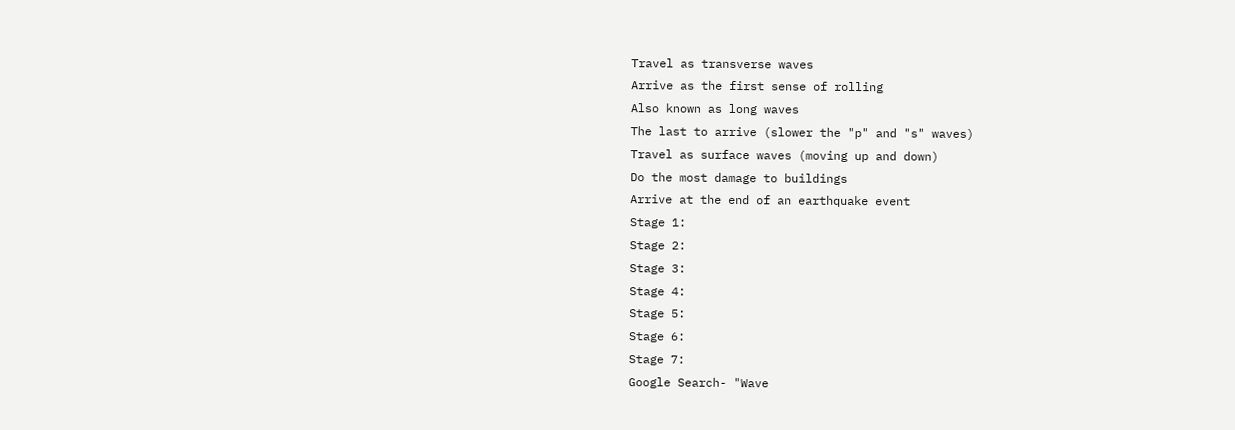Travel as transverse waves
Arrive as the first sense of rolling
Also known as long waves
The last to arrive (slower the "p" and "s" waves)
Travel as surface waves (moving up and down)
Do the most damage to buildings
Arrive at the end of an earthquake event
Stage 1:
Stage 2:
Stage 3:
Stage 4:
Stage 5:
Stage 6:
Stage 7:
Google Search- "Wave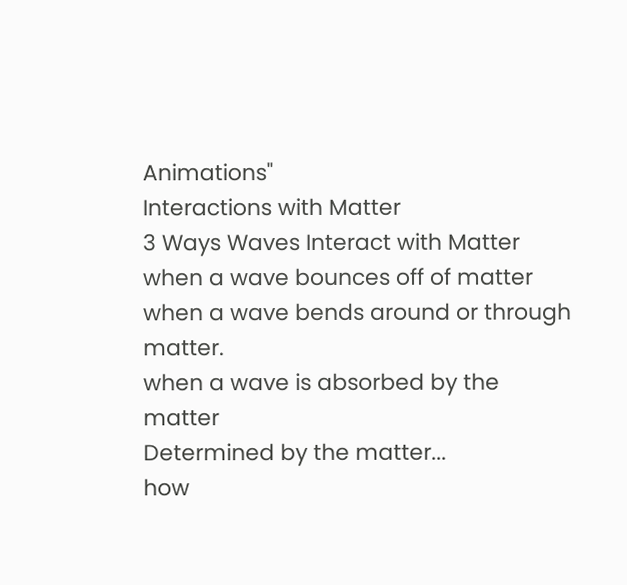Animations"
Interactions with Matter
3 Ways Waves Interact with Matter
when a wave bounces off of matter
when a wave bends around or through matter.
when a wave is absorbed by the matter
Determined by the matter...
how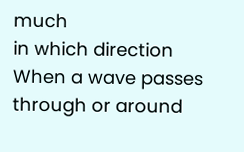much
in which direction
When a wave passes through or around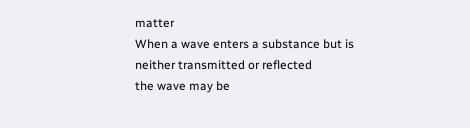matter
When a wave enters a substance but is neither transmitted or reflected
the wave may be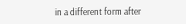in a different form after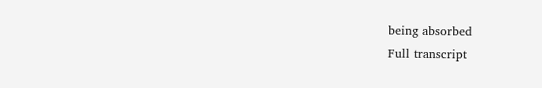being absorbed
Full transcript